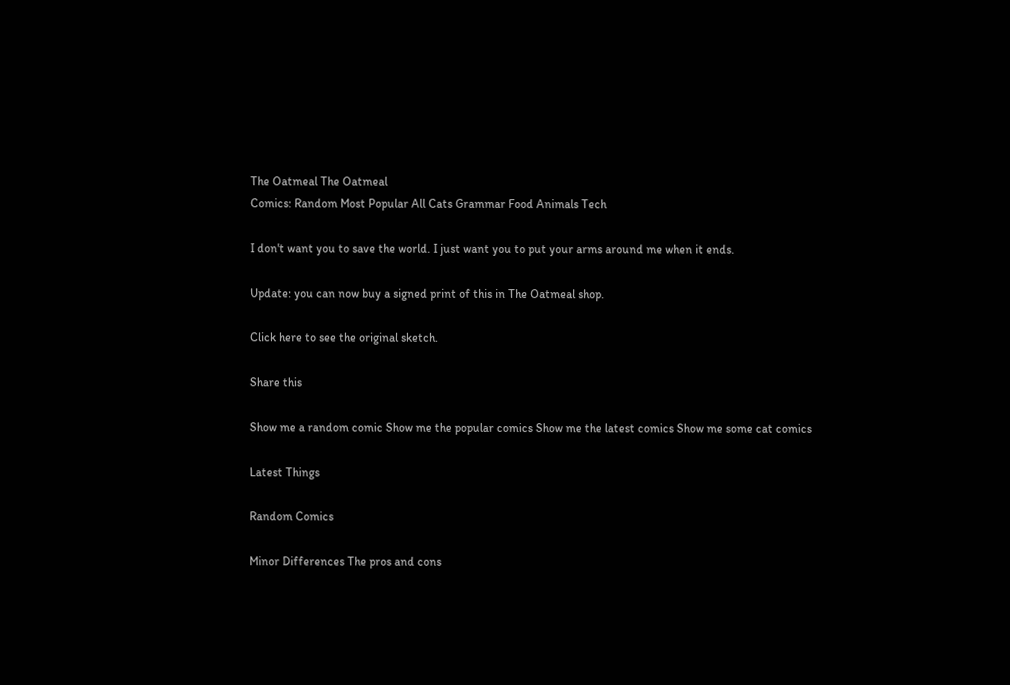The Oatmeal The Oatmeal
Comics: Random Most Popular All Cats Grammar Food Animals Tech

I don't want you to save the world. I just want you to put your arms around me when it ends.

Update: you can now buy a signed print of this in The Oatmeal shop.

Click here to see the original sketch.

Share this

Show me a random comic Show me the popular comics Show me the latest comics Show me some cat comics

Latest Things

Random Comics

Minor Differences The pros and cons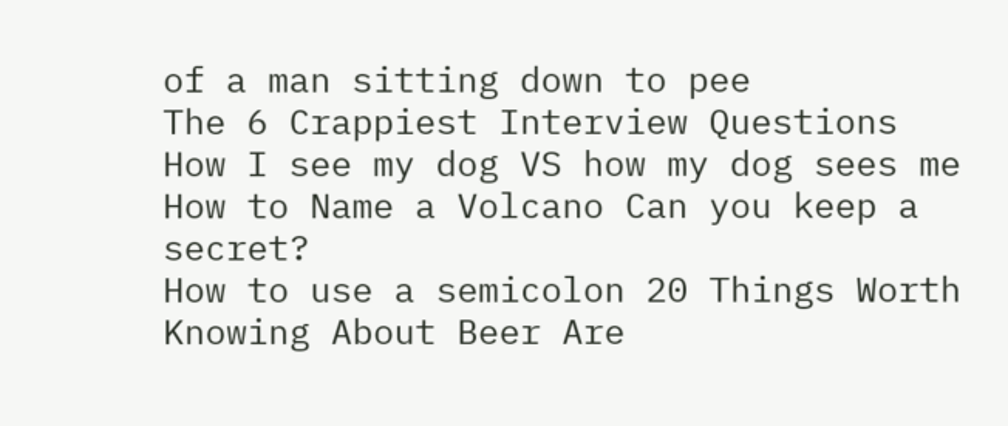of a man sitting down to pee
The 6 Crappiest Interview Questions How I see my dog VS how my dog sees me How to Name a Volcano Can you keep a secret?
How to use a semicolon 20 Things Worth Knowing About Beer Are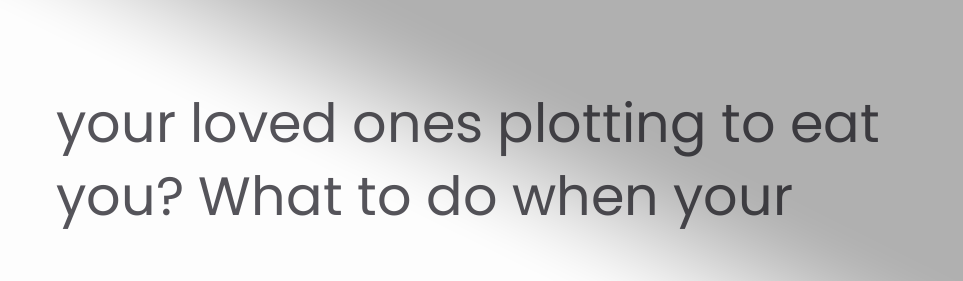your loved ones plotting to eat you? What to do when your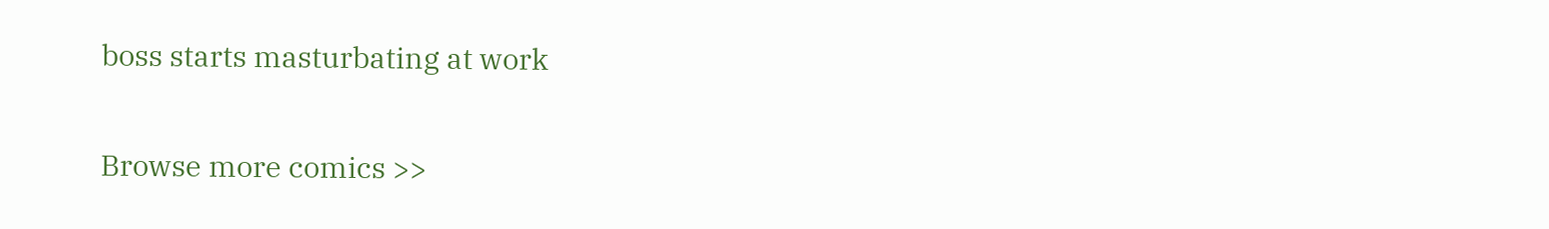boss starts masturbating at work

Browse more comics >>